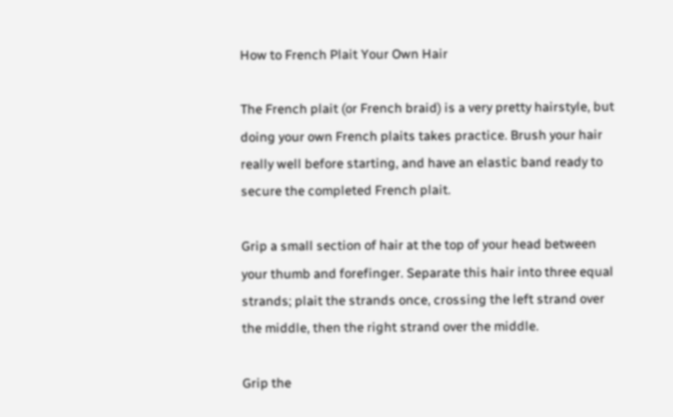How to French Plait Your Own Hair

The French plait (or French braid) is a very pretty hairstyle, but doing your own French plaits takes practice. Brush your hair really well before starting, and have an elastic band ready to secure the completed French plait.

Grip a small section of hair at the top of your head between your thumb and forefinger. Separate this hair into three equal strands; plait the strands once, crossing the left strand over the middle, then the right strand over the middle.

Grip the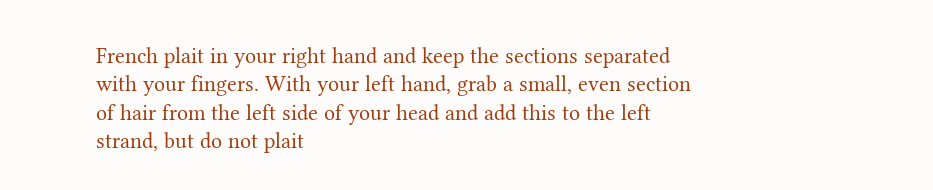French plait in your right hand and keep the sections separated with your fingers. With your left hand, grab a small, even section of hair from the left side of your head and add this to the left strand, but do not plait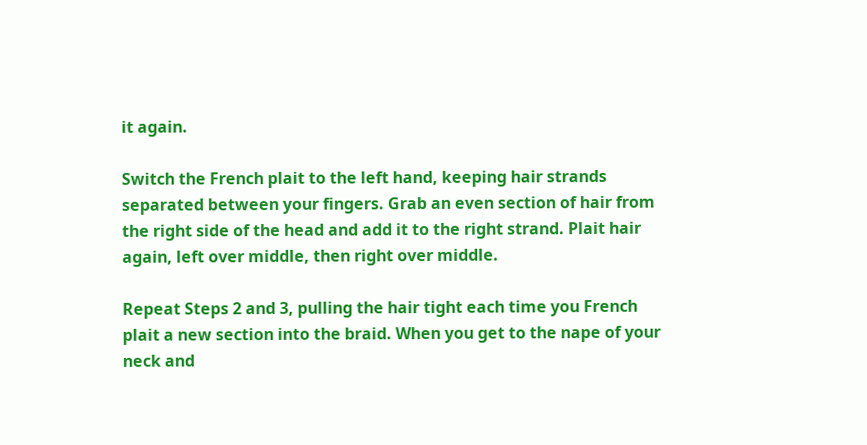it again.

Switch the French plait to the left hand, keeping hair strands separated between your fingers. Grab an even section of hair from the right side of the head and add it to the right strand. Plait hair again, left over middle, then right over middle.

Repeat Steps 2 and 3, pulling the hair tight each time you French plait a new section into the braid. When you get to the nape of your neck and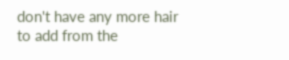don't have any more hair to add from the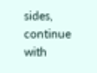sides, continue with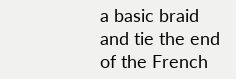a basic braid and tie the end of the French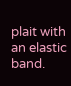plait with an elastic band.